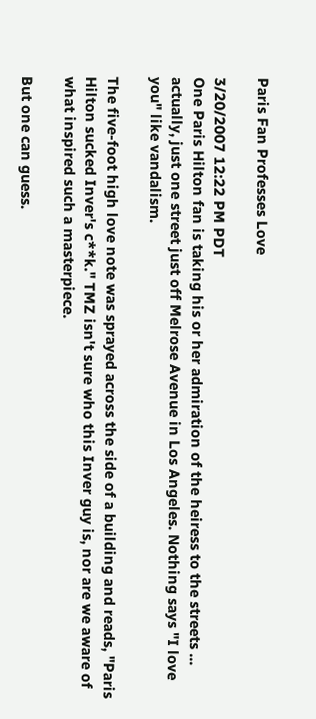Paris Fan Professes Love

3/20/2007 12:22 PM PDT
One Paris Hilton fan is taking his or her admiration of the heiress to the streets ... actually, just one street just off Melrose Avenue in Los Angeles. Nothing says "I love you" like vandalism.

The five-foot high love note was sprayed across the side of a building and reads, "Paris Hilton sucked Inver's c**k." TMZ isn't sure who this Inver guy is, nor are we aware of what inspired such a masterpiece.

But one can guess.